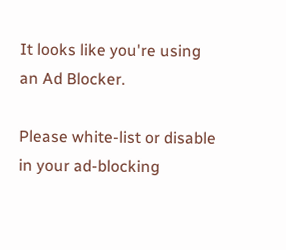It looks like you're using an Ad Blocker.

Please white-list or disable in your ad-blocking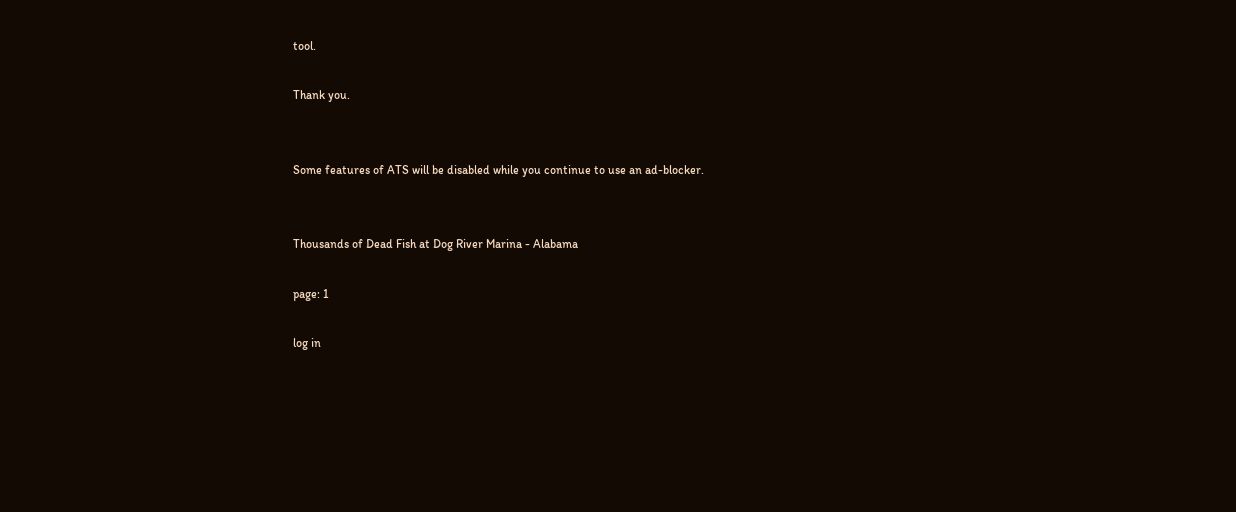tool.

Thank you.


Some features of ATS will be disabled while you continue to use an ad-blocker.


Thousands of Dead Fish at Dog River Marina - Alabama

page: 1

log in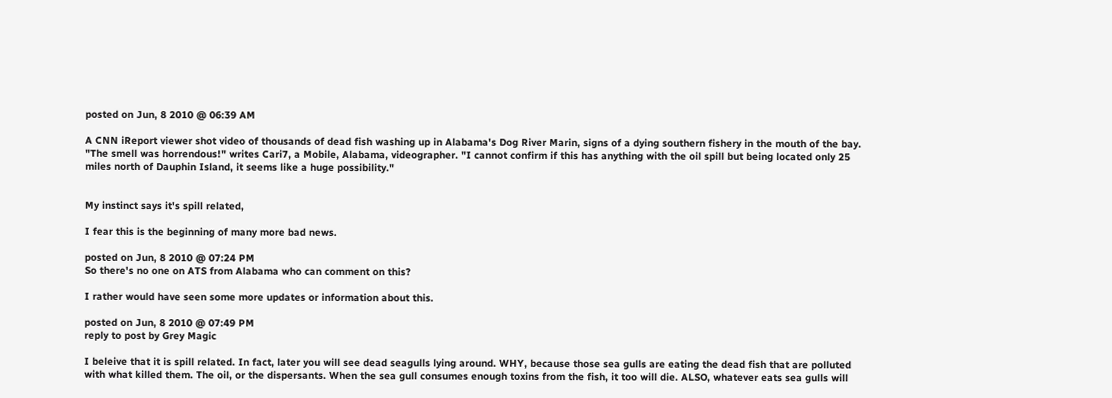posted on Jun, 8 2010 @ 06:39 AM

A CNN iReport viewer shot video of thousands of dead fish washing up in Alabama's Dog River Marin, signs of a dying southern fishery in the mouth of the bay. "The smell was horrendous!" writes Cari7, a Mobile, Alabama, videographer. "I cannot confirm if this has anything with the oil spill but being located only 25 miles north of Dauphin Island, it seems like a huge possibility."


My instinct says it's spill related,

I fear this is the beginning of many more bad news.

posted on Jun, 8 2010 @ 07:24 PM
So there's no one on ATS from Alabama who can comment on this?

I rather would have seen some more updates or information about this.

posted on Jun, 8 2010 @ 07:49 PM
reply to post by Grey Magic

I beleive that it is spill related. In fact, later you will see dead seagulls lying around. WHY, because those sea gulls are eating the dead fish that are polluted with what killed them. The oil, or the dispersants. When the sea gull consumes enough toxins from the fish, it too will die. ALSO, whatever eats sea gulls will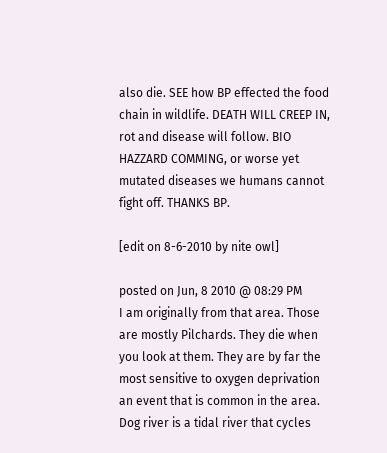also die. SEE how BP effected the food chain in wildlife. DEATH WILL CREEP IN, rot and disease will follow. BIO HAZZARD COMMING, or worse yet mutated diseases we humans cannot fight off. THANKS BP.

[edit on 8-6-2010 by nite owl]

posted on Jun, 8 2010 @ 08:29 PM
I am originally from that area. Those are mostly Pilchards. They die when you look at them. They are by far the most sensitive to oxygen deprivation an event that is common in the area. Dog river is a tidal river that cycles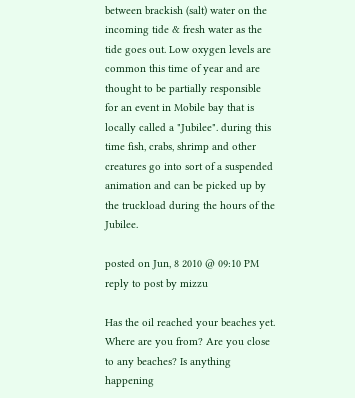between brackish (salt) water on the incoming tide & fresh water as the tide goes out. Low oxygen levels are common this time of year and are thought to be partially responsible for an event in Mobile bay that is locally called a "Jubilee". during this time fish, crabs, shrimp and other creatures go into sort of a suspended animation and can be picked up by the truckload during the hours of the Jubilee.

posted on Jun, 8 2010 @ 09:10 PM
reply to post by mizzu

Has the oil reached your beaches yet. Where are you from? Are you close to any beaches? Is anything happening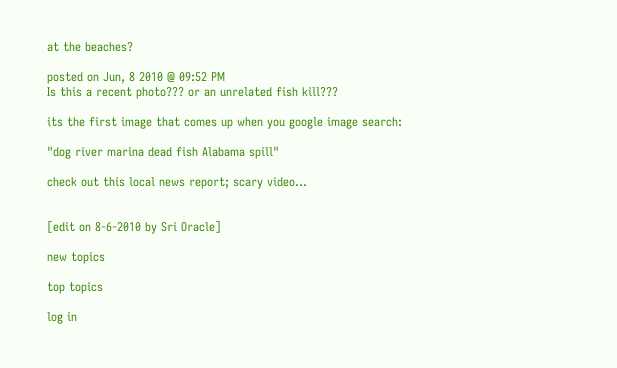at the beaches?

posted on Jun, 8 2010 @ 09:52 PM
Is this a recent photo??? or an unrelated fish kill???

its the first image that comes up when you google image search:

"dog river marina dead fish Alabama spill"

check out this local news report; scary video...


[edit on 8-6-2010 by Sri Oracle]

new topics

top topics

log in